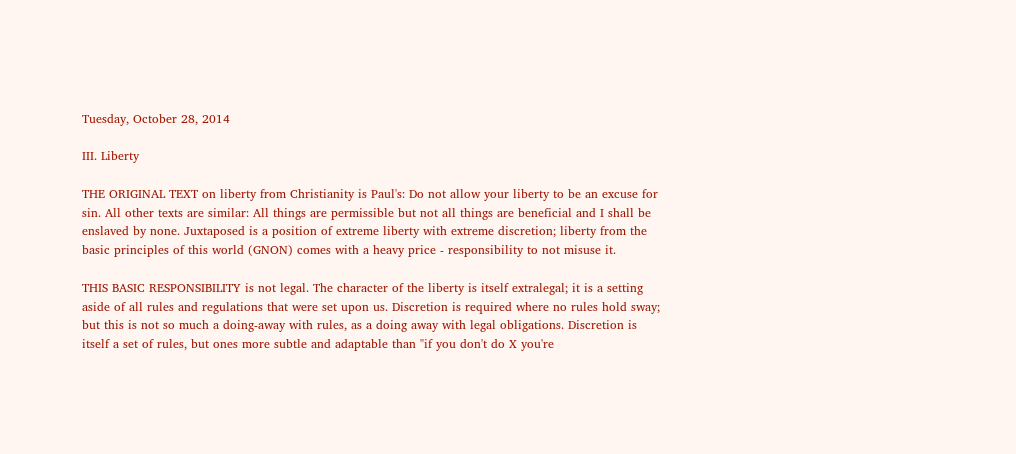Tuesday, October 28, 2014

III. Liberty

THE ORIGINAL TEXT on liberty from Christianity is Paul's: Do not allow your liberty to be an excuse for sin. All other texts are similar: All things are permissible but not all things are beneficial and I shall be enslaved by none. Juxtaposed is a position of extreme liberty with extreme discretion; liberty from the basic principles of this world (GNON) comes with a heavy price - responsibility to not misuse it.

THIS BASIC RESPONSIBILITY is not legal. The character of the liberty is itself extralegal; it is a setting aside of all rules and regulations that were set upon us. Discretion is required where no rules hold sway; but this is not so much a doing-away with rules, as a doing away with legal obligations. Discretion is itself a set of rules, but ones more subtle and adaptable than "if you don't do X you're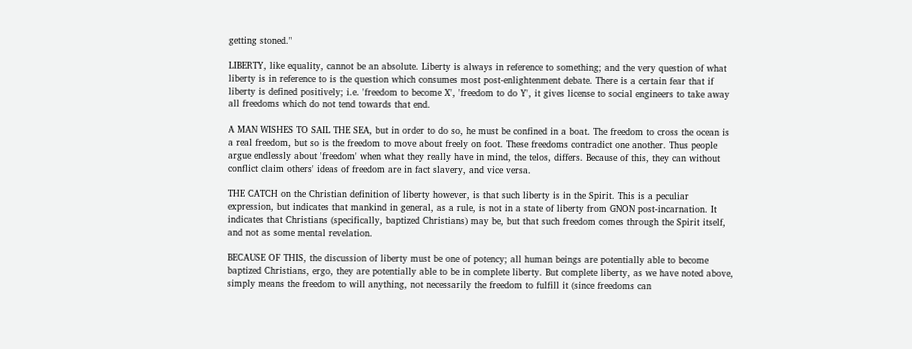getting stoned."

LIBERTY, like equality, cannot be an absolute. Liberty is always in reference to something; and the very question of what liberty is in reference to is the question which consumes most post-enlightenment debate. There is a certain fear that if liberty is defined positively; i.e. 'freedom to become X', 'freedom to do Y', it gives license to social engineers to take away all freedoms which do not tend towards that end.

A MAN WISHES TO SAIL THE SEA, but in order to do so, he must be confined in a boat. The freedom to cross the ocean is a real freedom, but so is the freedom to move about freely on foot. These freedoms contradict one another. Thus people argue endlessly about 'freedom' when what they really have in mind, the telos, differs. Because of this, they can without conflict claim others' ideas of freedom are in fact slavery, and vice versa.

THE CATCH on the Christian definition of liberty however, is that such liberty is in the Spirit. This is a peculiar expression, but indicates that mankind in general, as a rule, is not in a state of liberty from GNON post-incarnation. It indicates that Christians (specifically, baptized Christians) may be, but that such freedom comes through the Spirit itself, and not as some mental revelation.

BECAUSE OF THIS, the discussion of liberty must be one of potency; all human beings are potentially able to become baptized Christians, ergo, they are potentially able to be in complete liberty. But complete liberty, as we have noted above, simply means the freedom to will anything, not necessarily the freedom to fulfill it (since freedoms can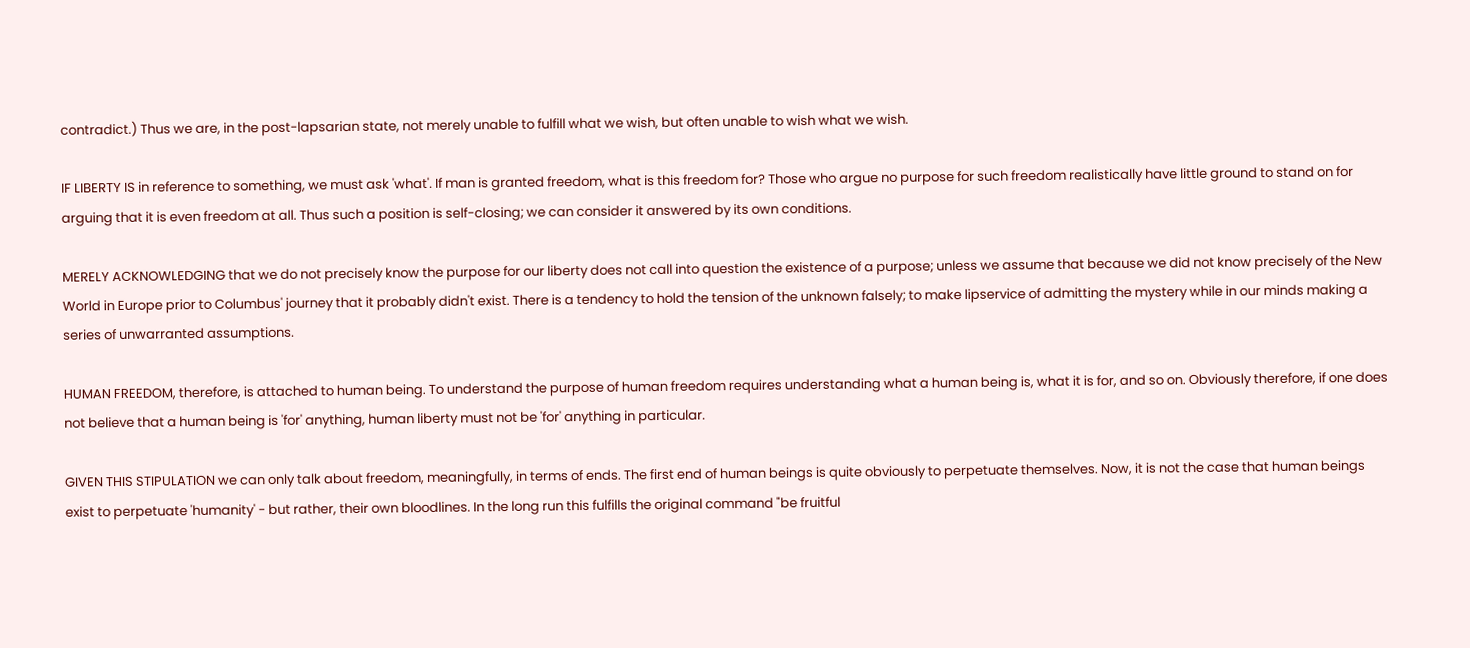contradict.) Thus we are, in the post-lapsarian state, not merely unable to fulfill what we wish, but often unable to wish what we wish.

IF LIBERTY IS in reference to something, we must ask 'what'. If man is granted freedom, what is this freedom for? Those who argue no purpose for such freedom realistically have little ground to stand on for arguing that it is even freedom at all. Thus such a position is self-closing; we can consider it answered by its own conditions.

MERELY ACKNOWLEDGING that we do not precisely know the purpose for our liberty does not call into question the existence of a purpose; unless we assume that because we did not know precisely of the New World in Europe prior to Columbus' journey that it probably didn't exist. There is a tendency to hold the tension of the unknown falsely; to make lipservice of admitting the mystery while in our minds making a series of unwarranted assumptions.

HUMAN FREEDOM, therefore, is attached to human being. To understand the purpose of human freedom requires understanding what a human being is, what it is for, and so on. Obviously therefore, if one does not believe that a human being is 'for' anything, human liberty must not be 'for' anything in particular.

GIVEN THIS STIPULATION we can only talk about freedom, meaningfully, in terms of ends. The first end of human beings is quite obviously to perpetuate themselves. Now, it is not the case that human beings exist to perpetuate 'humanity' - but rather, their own bloodlines. In the long run this fulfills the original command "be fruitful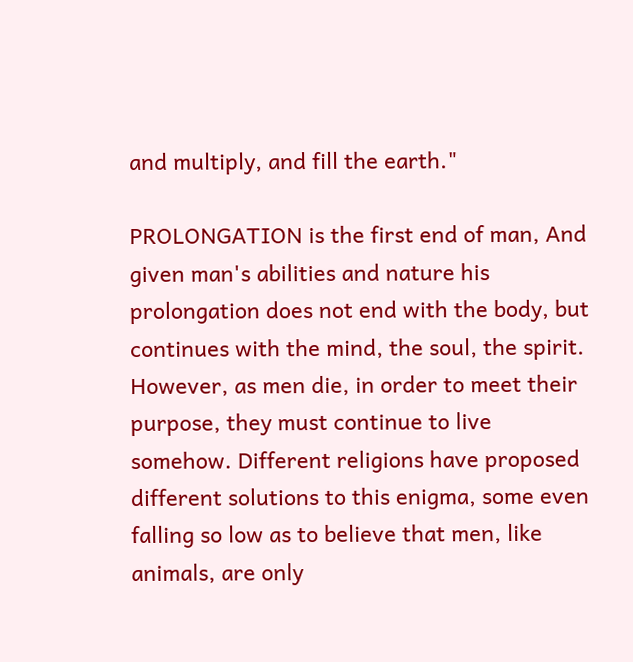and multiply, and fill the earth."

PROLONGATION is the first end of man, And given man's abilities and nature his prolongation does not end with the body, but continues with the mind, the soul, the spirit. However, as men die, in order to meet their purpose, they must continue to live somehow. Different religions have proposed different solutions to this enigma, some even falling so low as to believe that men, like animals, are only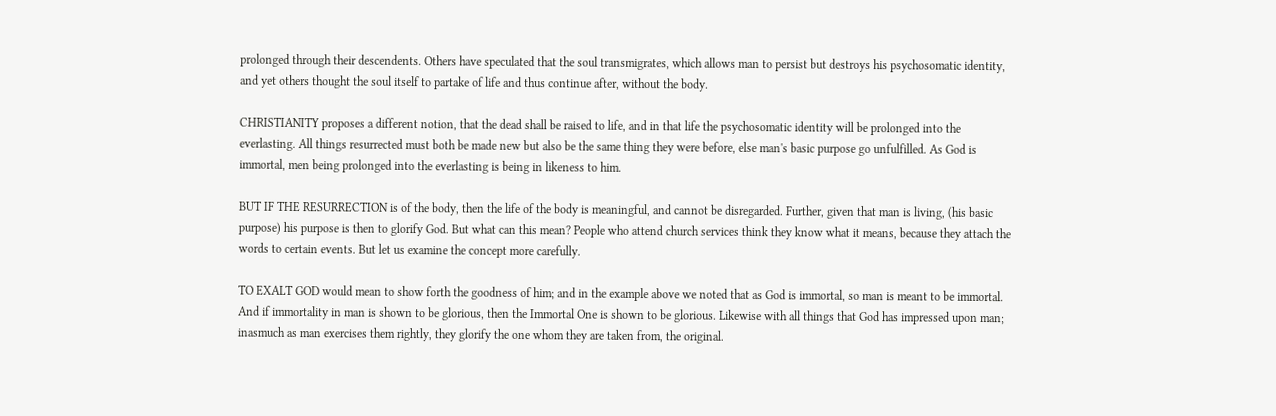prolonged through their descendents. Others have speculated that the soul transmigrates, which allows man to persist but destroys his psychosomatic identity, and yet others thought the soul itself to partake of life and thus continue after, without the body.

CHRISTIANITY proposes a different notion, that the dead shall be raised to life, and in that life the psychosomatic identity will be prolonged into the everlasting. All things resurrected must both be made new but also be the same thing they were before, else man's basic purpose go unfulfilled. As God is immortal, men being prolonged into the everlasting is being in likeness to him.

BUT IF THE RESURRECTION is of the body, then the life of the body is meaningful, and cannot be disregarded. Further, given that man is living, (his basic purpose) his purpose is then to glorify God. But what can this mean? People who attend church services think they know what it means, because they attach the words to certain events. But let us examine the concept more carefully.

TO EXALT GOD would mean to show forth the goodness of him; and in the example above we noted that as God is immortal, so man is meant to be immortal. And if immortality in man is shown to be glorious, then the Immortal One is shown to be glorious. Likewise with all things that God has impressed upon man; inasmuch as man exercises them rightly, they glorify the one whom they are taken from, the original.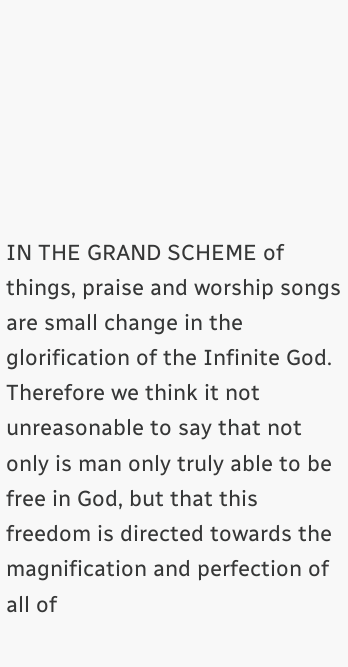IN THE GRAND SCHEME of things, praise and worship songs are small change in the glorification of the Infinite God. Therefore we think it not unreasonable to say that not only is man only truly able to be free in God, but that this freedom is directed towards the magnification and perfection of all of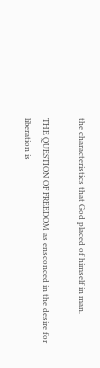the characteristics that God placed of himself in man.

THE QUESTION OF FREEDOM as ensconced in the desire for liberation is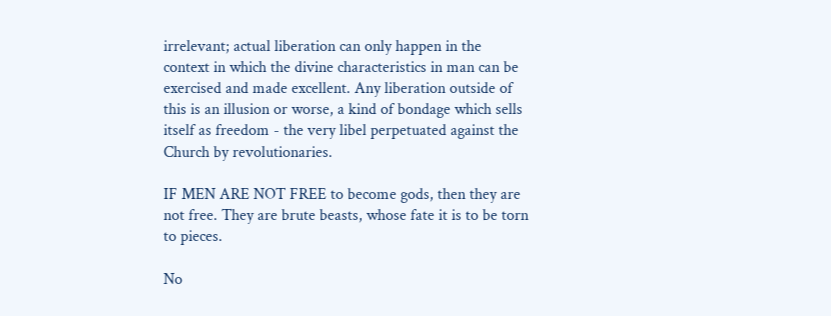irrelevant; actual liberation can only happen in the context in which the divine characteristics in man can be exercised and made excellent. Any liberation outside of this is an illusion or worse, a kind of bondage which sells itself as freedom - the very libel perpetuated against the Church by revolutionaries.

IF MEN ARE NOT FREE to become gods, then they are not free. They are brute beasts, whose fate it is to be torn to pieces.

No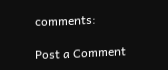comments:

Post a Comment